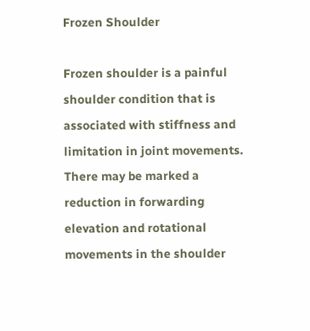Frozen Shoulder

Frozen shoulder is a painful shoulder condition that is associated with stiffness and limitation in joint movements. There may be marked a reduction in forwarding elevation and rotational movements in the shoulder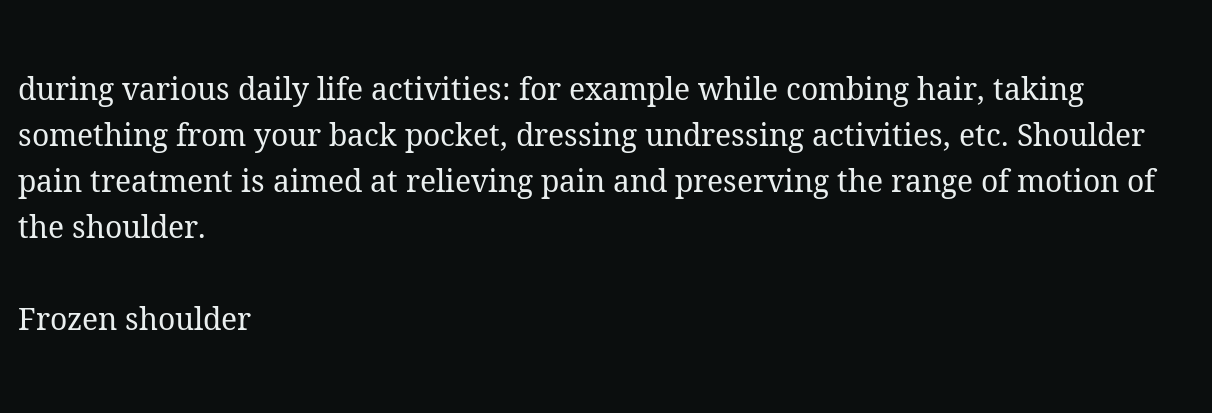during various daily life activities: for example while combing hair, taking something from your back pocket, dressing undressing activities, etc. Shoulder pain treatment is aimed at relieving pain and preserving the range of motion of the shoulder.

Frozen shoulder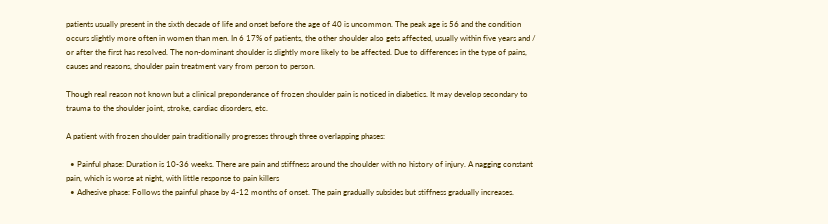patients usually present in the sixth decade of life and onset before the age of 40 is uncommon. The peak age is 56 and the condition occurs slightly more often in women than men. In 6 17% of patients, the other shoulder also gets affected, usually within five years and / or after the first has resolved. The non-dominant shoulder is slightly more likely to be affected. Due to differences in the type of pains, causes and reasons, shoulder pain treatment vary from person to person.

Though real reason not known but a clinical preponderance of frozen shoulder pain is noticed in diabetics. It may develop secondary to trauma to the shoulder joint, stroke, cardiac disorders, etc.

A patient with frozen shoulder pain traditionally progresses through three overlapping phases:

  • Painful phase: Duration is 10-36 weeks. There are pain and stiffness around the shoulder with no history of injury. A nagging constant pain, which is worse at night, with little response to pain killers
  • Adhesive phase: Follows the painful phase by 4-12 months of onset. The pain gradually subsides but stiffness gradually increases.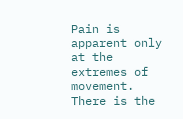Pain is apparent only at the extremes of movement. There is the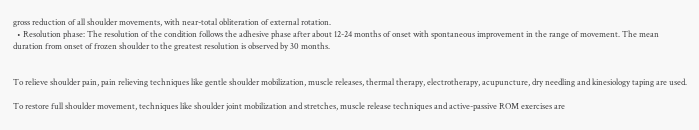gross reduction of all shoulder movements, with near-total obliteration of external rotation.
  • Resolution phase: The resolution of the condition follows the adhesive phase after about 12-24 months of onset with spontaneous improvement in the range of movement. The mean duration from onset of frozen shoulder to the greatest resolution is observed by 30 months.


To relieve shoulder pain, pain relieving techniques like gentle shoulder mobilization, muscle releases, thermal therapy, electrotherapy, acupuncture, dry needling and kinesiology taping are used.

To restore full shoulder movement, techniques like shoulder joint mobilization and stretches, muscle release techniques and active-passive ROM exercises are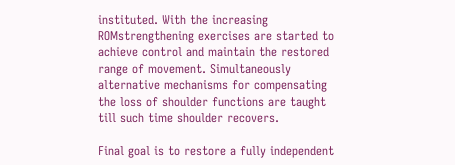instituted. With the increasing ROMstrengthening exercises are started to achieve control and maintain the restored range of movement. Simultaneously alternative mechanisms for compensating the loss of shoulder functions are taught till such time shoulder recovers.

Final goal is to restore a fully independent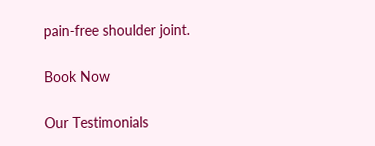pain-free shoulder joint.

Book Now

Our Testimonials